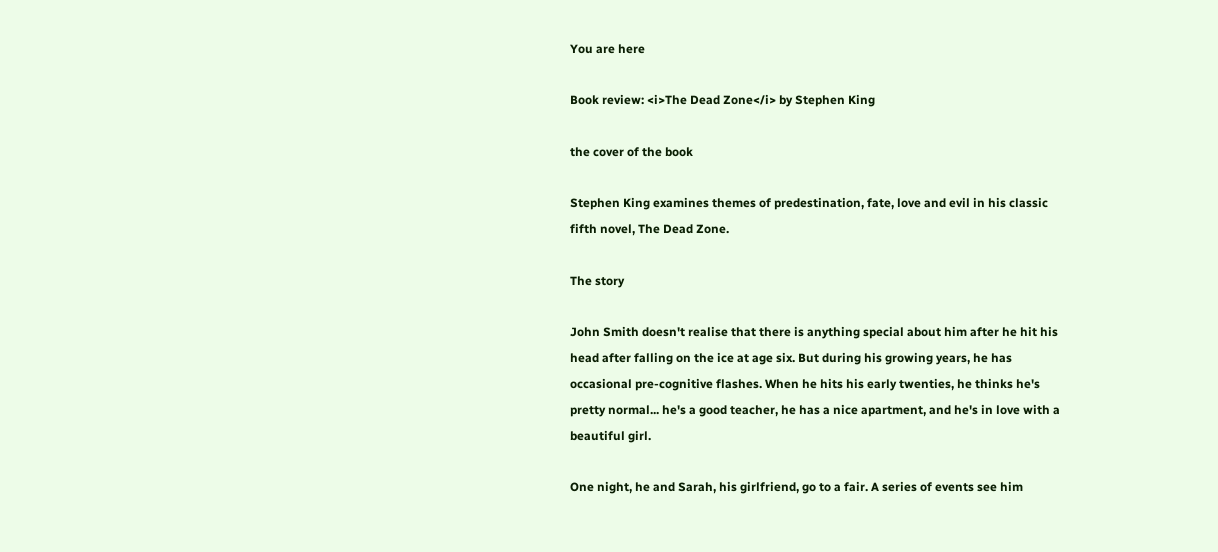You are here

Book review: <i>The Dead Zone</i> by Stephen King

the cover of the book

Stephen King examines themes of predestination, fate, love and evil in his classic fifth novel, The Dead Zone.

The story

John Smith doesn't realise that there is anything special about him after he hit his head after falling on the ice at age six. But during his growing years, he has occasional pre-cognitive flashes. When he hits his early twenties, he thinks he's pretty normal... he's a good teacher, he has a nice apartment, and he's in love with a beautiful girl.

One night, he and Sarah, his girlfriend, go to a fair. A series of events see him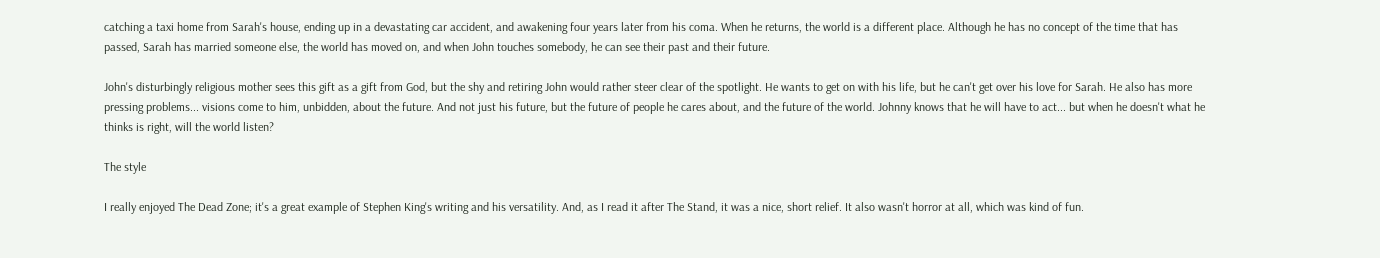catching a taxi home from Sarah's house, ending up in a devastating car accident, and awakening four years later from his coma. When he returns, the world is a different place. Although he has no concept of the time that has passed, Sarah has married someone else, the world has moved on, and when John touches somebody, he can see their past and their future.

John's disturbingly religious mother sees this gift as a gift from God, but the shy and retiring John would rather steer clear of the spotlight. He wants to get on with his life, but he can't get over his love for Sarah. He also has more pressing problems... visions come to him, unbidden, about the future. And not just his future, but the future of people he cares about, and the future of the world. Johnny knows that he will have to act... but when he doesn't what he thinks is right, will the world listen?

The style

I really enjoyed The Dead Zone; it's a great example of Stephen King's writing and his versatility. And, as I read it after The Stand, it was a nice, short relief. It also wasn't horror at all, which was kind of fun.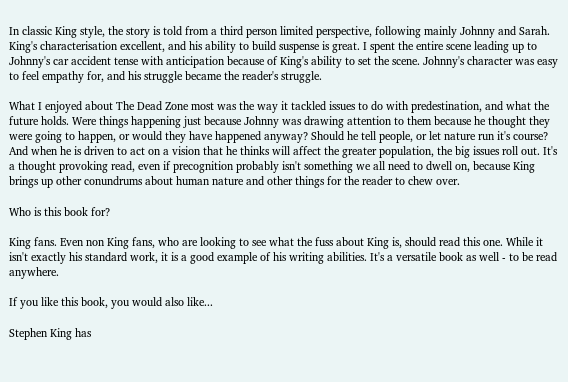In classic King style, the story is told from a third person limited perspective, following mainly Johnny and Sarah. King's characterisation excellent, and his ability to build suspense is great. I spent the entire scene leading up to Johnny's car accident tense with anticipation because of King's ability to set the scene. Johnny's character was easy to feel empathy for, and his struggle became the reader's struggle.

What I enjoyed about The Dead Zone most was the way it tackled issues to do with predestination, and what the future holds. Were things happening just because Johnny was drawing attention to them because he thought they were going to happen, or would they have happened anyway? Should he tell people, or let nature run it's course? And when he is driven to act on a vision that he thinks will affect the greater population, the big issues roll out. It's a thought provoking read, even if precognition probably isn't something we all need to dwell on, because King brings up other conundrums about human nature and other things for the reader to chew over.

Who is this book for?

King fans. Even non King fans, who are looking to see what the fuss about King is, should read this one. While it isn't exactly his standard work, it is a good example of his writing abilities. It's a versatile book as well - to be read anywhere.

If you like this book, you would also like...

Stephen King has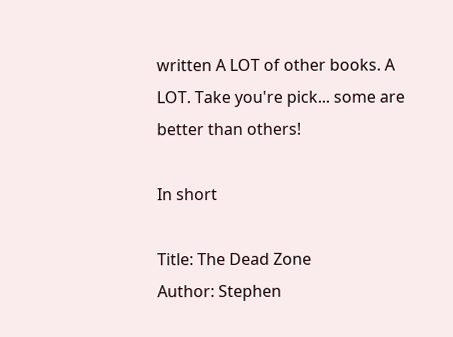written A LOT of other books. A LOT. Take you're pick... some are better than others!

In short

Title: The Dead Zone
Author: Stephen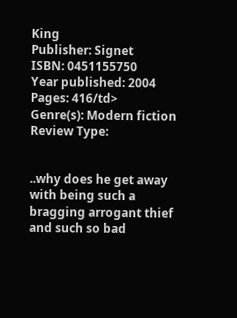King
Publisher: Signet
ISBN: 0451155750
Year published: 2004
Pages: 416/td>
Genre(s): Modern fiction
Review Type:


..why does he get away with being such a bragging arrogant thief and such so bad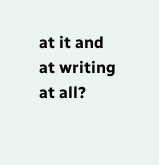at it and at writing at all?